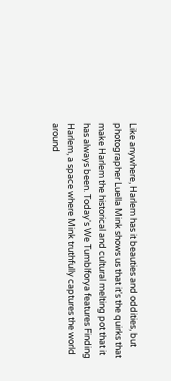Like anywhere, Harlem has it beauties and oddities, but photographer Luella Mink shows us that it's the quirks that make Harlem the historical and cultural melting pot that it has always been. Today's We Tumblforya features Finding Harlem, a space where Mink truthfully captures the world around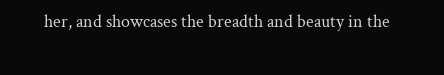her, and showcases the breadth and beauty in the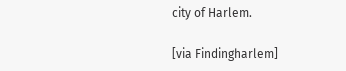city of Harlem.

[via Findingharlem]